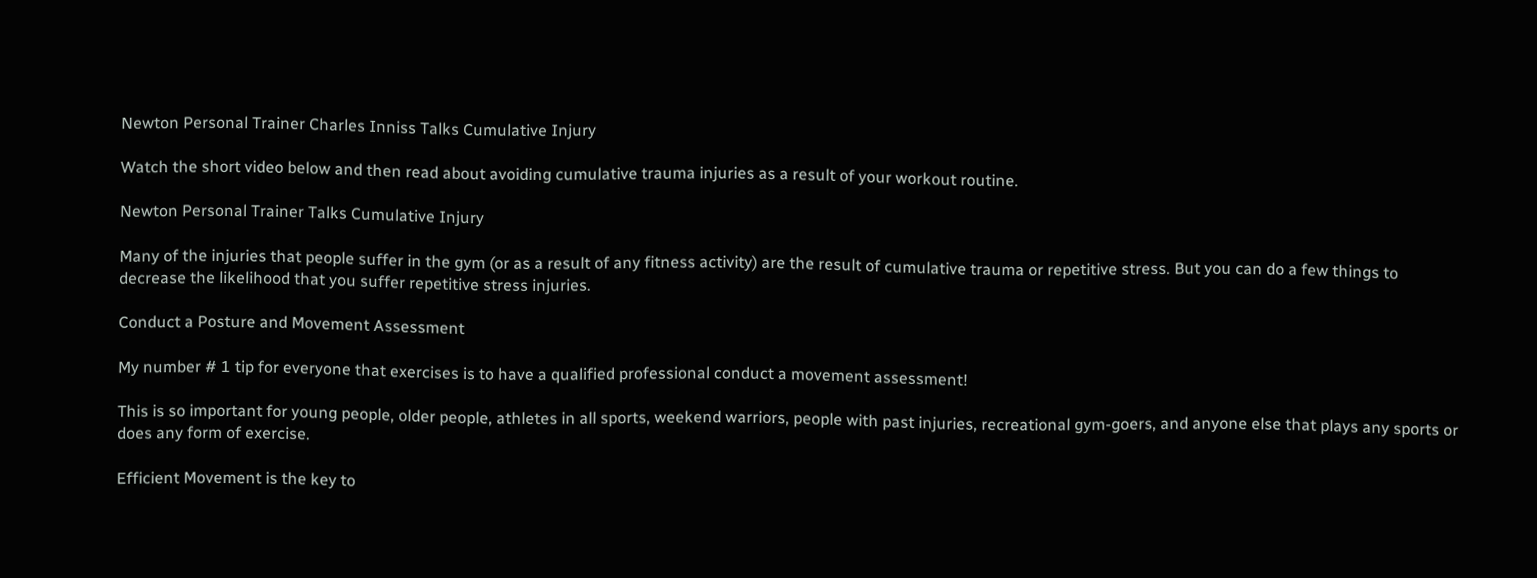Newton Personal Trainer Charles Inniss Talks Cumulative Injury

Watch the short video below and then read about avoiding cumulative trauma injuries as a result of your workout routine.

Newton Personal Trainer Talks Cumulative Injury

Many of the injuries that people suffer in the gym (or as a result of any fitness activity) are the result of cumulative trauma or repetitive stress. But you can do a few things to decrease the likelihood that you suffer repetitive stress injuries.

Conduct a Posture and Movement Assessment

My number # 1 tip for everyone that exercises is to have a qualified professional conduct a movement assessment!

This is so important for young people, older people, athletes in all sports, weekend warriors, people with past injuries, recreational gym-goers, and anyone else that plays any sports or does any form of exercise.

Efficient Movement is the key to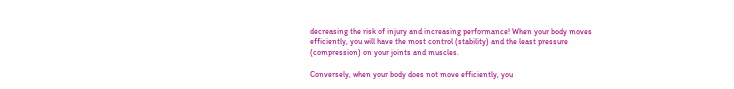decreasing the risk of injury and increasing performance! When your body moves efficiently, you will have the most control (stability) and the least pressure (compression) on your joints and muscles.

Conversely, when your body does not move efficiently, you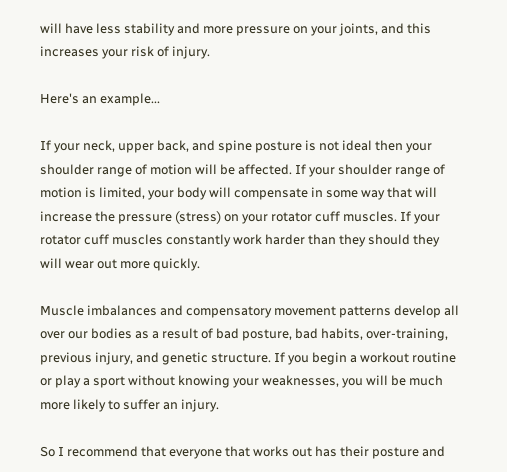will have less stability and more pressure on your joints, and this increases your risk of injury.

Here's an example...

If your neck, upper back, and spine posture is not ideal then your shoulder range of motion will be affected. If your shoulder range of motion is limited, your body will compensate in some way that will increase the pressure (stress) on your rotator cuff muscles. If your rotator cuff muscles constantly work harder than they should they will wear out more quickly.

Muscle imbalances and compensatory movement patterns develop all over our bodies as a result of bad posture, bad habits, over-training, previous injury, and genetic structure. If you begin a workout routine or play a sport without knowing your weaknesses, you will be much more likely to suffer an injury.

So I recommend that everyone that works out has their posture and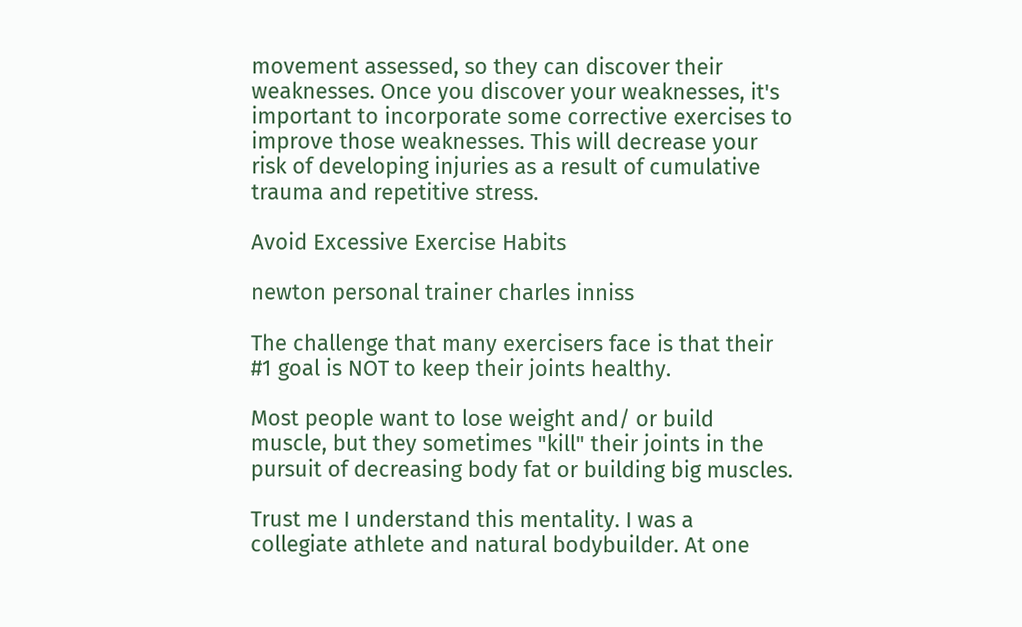movement assessed, so they can discover their weaknesses. Once you discover your weaknesses, it's important to incorporate some corrective exercises to improve those weaknesses. This will decrease your risk of developing injuries as a result of cumulative trauma and repetitive stress.

Avoid Excessive Exercise Habits

newton personal trainer charles inniss

The challenge that many exercisers face is that their #1 goal is NOT to keep their joints healthy.

Most people want to lose weight and/ or build muscle, but they sometimes "kill" their joints in the pursuit of decreasing body fat or building big muscles.

Trust me I understand this mentality. I was a collegiate athlete and natural bodybuilder. At one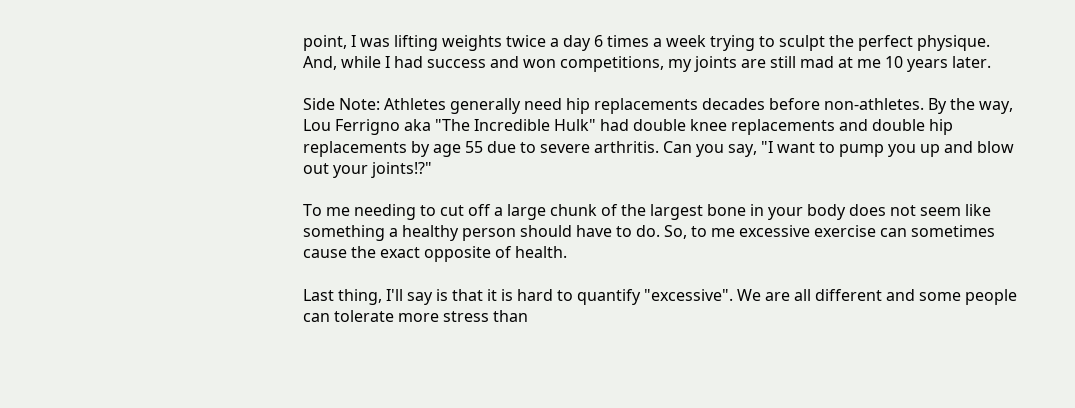point, I was lifting weights twice a day 6 times a week trying to sculpt the perfect physique. And, while I had success and won competitions, my joints are still mad at me 10 years later.

Side Note: Athletes generally need hip replacements decades before non-athletes. By the way, Lou Ferrigno aka "The Incredible Hulk" had double knee replacements and double hip replacements by age 55 due to severe arthritis. Can you say, "I want to pump you up and blow out your joints!?"

To me needing to cut off a large chunk of the largest bone in your body does not seem like something a healthy person should have to do. So, to me excessive exercise can sometimes cause the exact opposite of health.

Last thing, I'll say is that it is hard to quantify "excessive". We are all different and some people can tolerate more stress than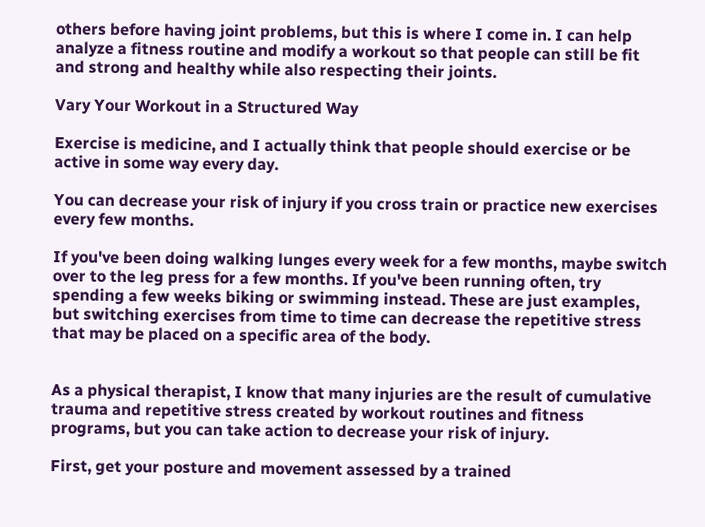others before having joint problems, but this is where I come in. I can help analyze a fitness routine and modify a workout so that people can still be fit and strong and healthy while also respecting their joints.

Vary Your Workout in a Structured Way

Exercise is medicine, and I actually think that people should exercise or be active in some way every day.

You can decrease your risk of injury if you cross train or practice new exercises every few months.

If you've been doing walking lunges every week for a few months, maybe switch over to the leg press for a few months. If you've been running often, try spending a few weeks biking or swimming instead. These are just examples, but switching exercises from time to time can decrease the repetitive stress that may be placed on a specific area of the body.


As a physical therapist, I know that many injuries are the result of cumulative trauma and repetitive stress created by workout routines and fitness programs, but you can take action to decrease your risk of injury.

First, get your posture and movement assessed by a trained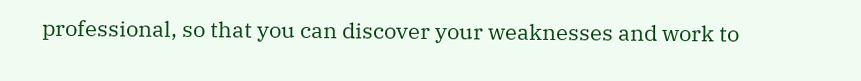professional, so that you can discover your weaknesses and work to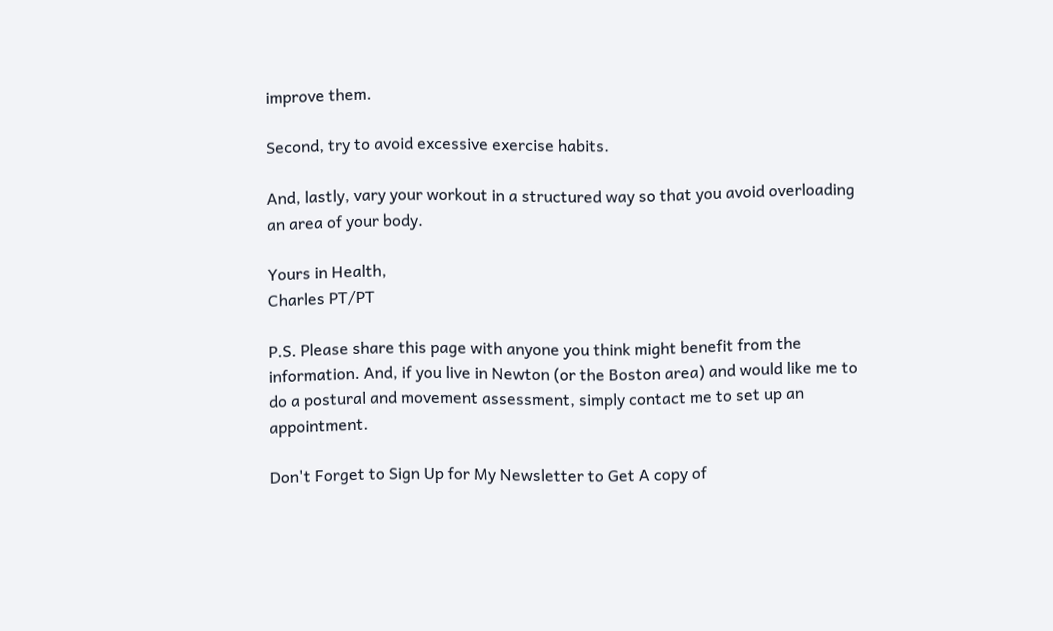improve them.

Second, try to avoid excessive exercise habits.

And, lastly, vary your workout in a structured way so that you avoid overloading an area of your body.

Yours in Health,
Charles PT/PT

P.S. Please share this page with anyone you think might benefit from the information. And, if you live in Newton (or the Boston area) and would like me to do a postural and movement assessment, simply contact me to set up an appointment.

Don't Forget to Sign Up for My Newsletter to Get A copy of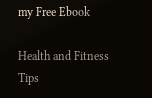my Free Ebook

Health and Fitness Tips